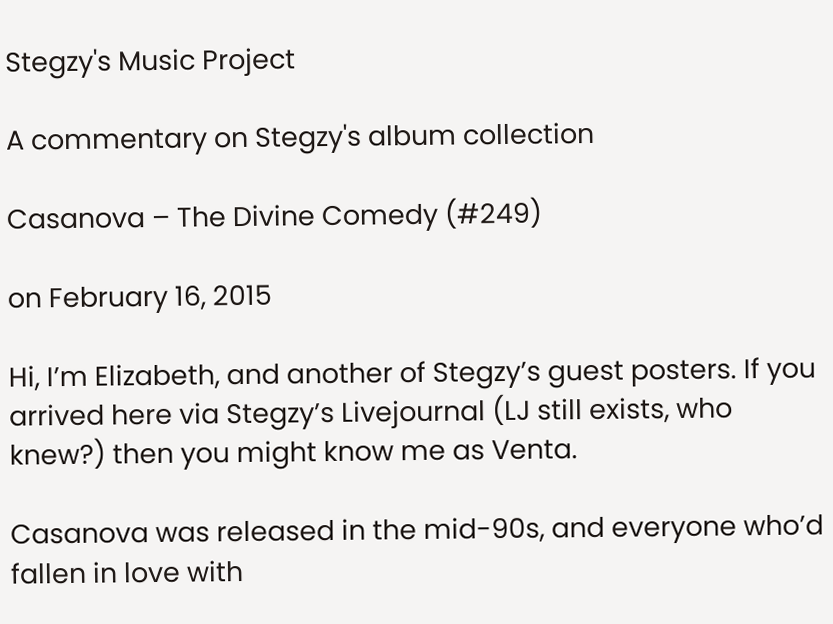Stegzy's Music Project

A commentary on Stegzy's album collection

Casanova – The Divine Comedy (#249)

on February 16, 2015

Hi, I’m Elizabeth, and another of Stegzy’s guest posters. If you arrived here via Stegzy’s Livejournal (LJ still exists, who knew?) then you might know me as Venta.

Casanova was released in the mid-90s, and everyone who’d fallen in love with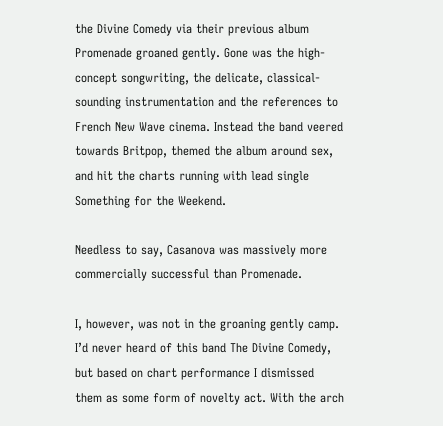the Divine Comedy via their previous album Promenade groaned gently. Gone was the high-concept songwriting, the delicate, classical-sounding instrumentation and the references to French New Wave cinema. Instead the band veered towards Britpop, themed the album around sex, and hit the charts running with lead single Something for the Weekend.

Needless to say, Casanova was massively more commercially successful than Promenade.

I, however, was not in the groaning gently camp. I’d never heard of this band The Divine Comedy, but based on chart performance I dismissed them as some form of novelty act. With the arch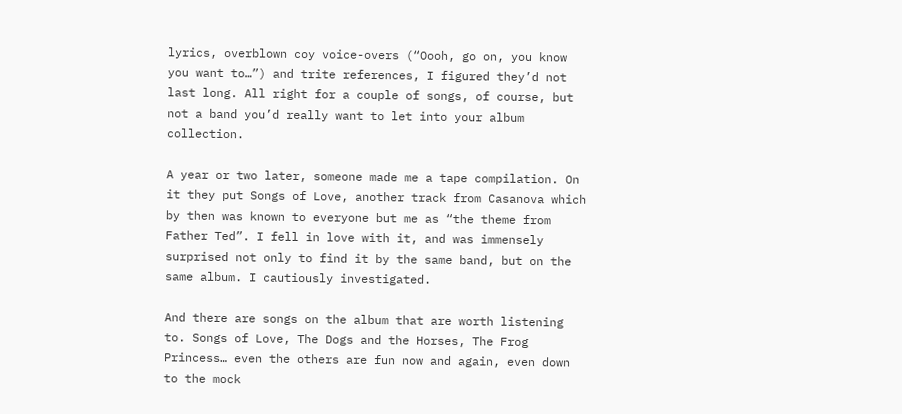lyrics, overblown coy voice-overs (“Oooh, go on, you know you want to…”) and trite references, I figured they’d not last long. All right for a couple of songs, of course, but not a band you’d really want to let into your album collection.

A year or two later, someone made me a tape compilation. On it they put Songs of Love, another track from Casanova which by then was known to everyone but me as “the theme from Father Ted”. I fell in love with it, and was immensely surprised not only to find it by the same band, but on the same album. I cautiously investigated.

And there are songs on the album that are worth listening to. Songs of Love, The Dogs and the Horses, The Frog Princess… even the others are fun now and again, even down to the mock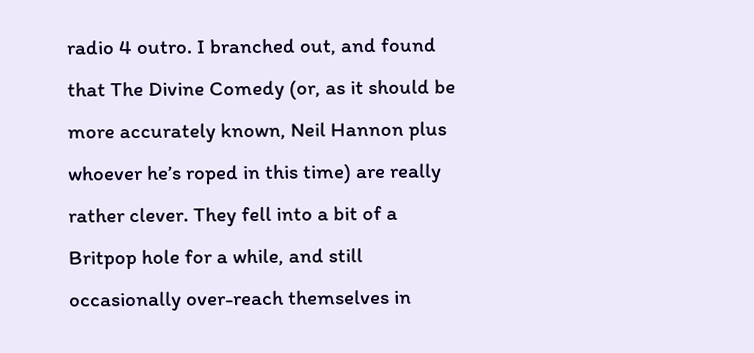radio 4 outro. I branched out, and found that The Divine Comedy (or, as it should be more accurately known, Neil Hannon plus whoever he’s roped in this time) are really rather clever. They fell into a bit of a Britpop hole for a while, and still occasionally over-reach themselves in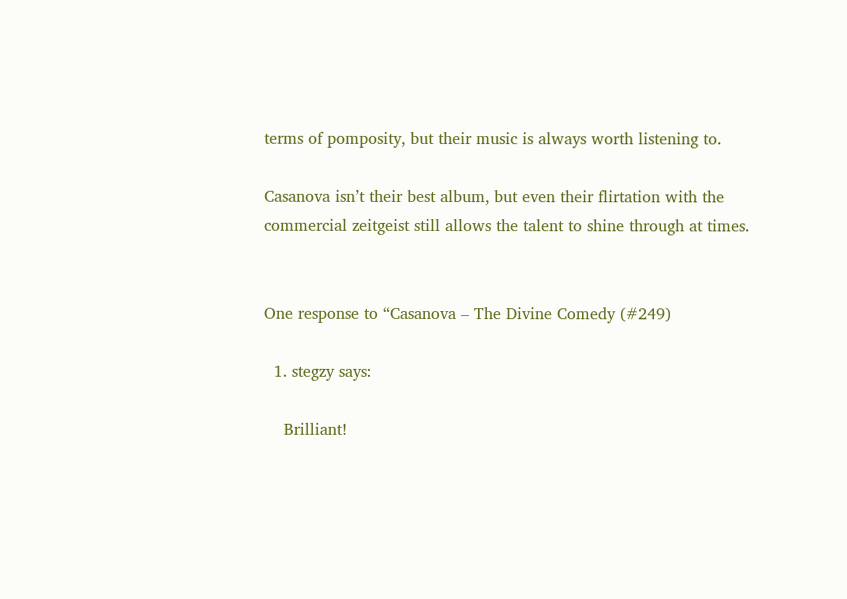terms of pomposity, but their music is always worth listening to.

Casanova isn’t their best album, but even their flirtation with the commercial zeitgeist still allows the talent to shine through at times.


One response to “Casanova – The Divine Comedy (#249)

  1. stegzy says:

    Brilliant!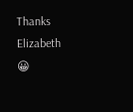Thanks Elizabeth 😀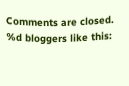Comments are closed.
%d bloggers like this: